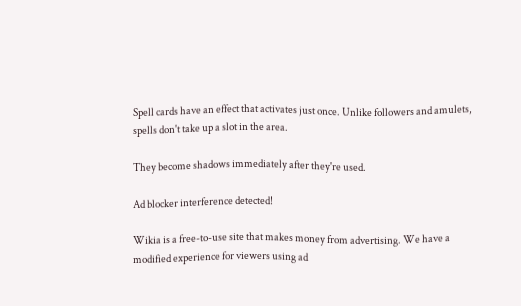Spell cards have an effect that activates just once. Unlike followers and amulets, spells don't take up a slot in the area.

They become shadows immediately after they're used.

Ad blocker interference detected!

Wikia is a free-to-use site that makes money from advertising. We have a modified experience for viewers using ad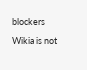blockers

Wikia is not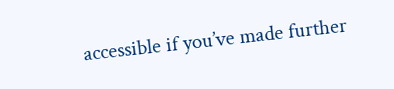accessible if you’ve made further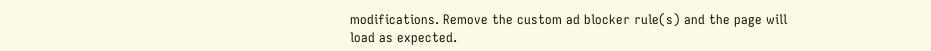modifications. Remove the custom ad blocker rule(s) and the page will load as expected.